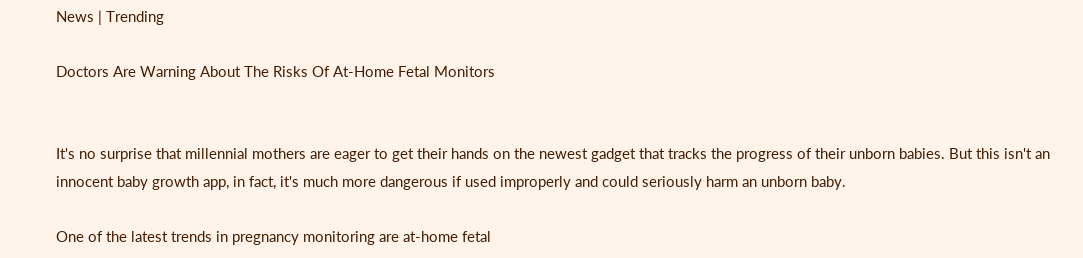News | Trending

Doctors Are Warning About The Risks Of At-Home Fetal Monitors


It's no surprise that millennial mothers are eager to get their hands on the newest gadget that tracks the progress of their unborn babies. But this isn't an innocent baby growth app, in fact, it's much more dangerous if used improperly and could seriously harm an unborn baby.

One of the latest trends in pregnancy monitoring are at-home fetal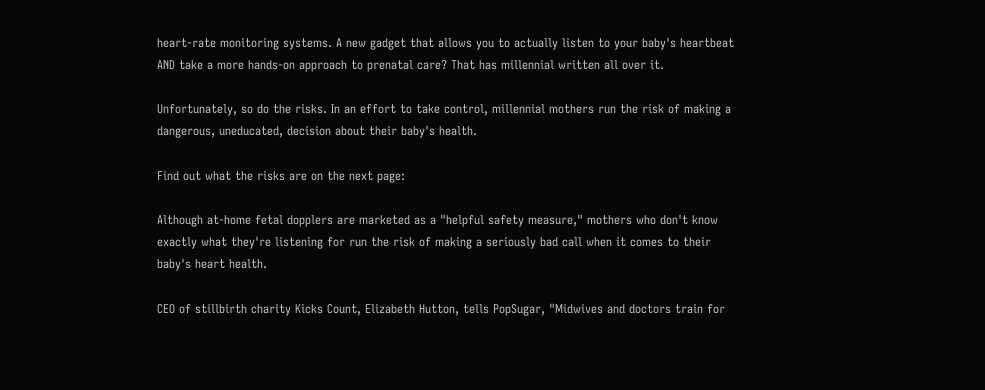heart-rate monitoring systems. A new gadget that allows you to actually listen to your baby's heartbeat AND take a more hands-on approach to prenatal care? That has millennial written all over it.

Unfortunately, so do the risks. In an effort to take control, millennial mothers run the risk of making a dangerous, uneducated, decision about their baby's health.

Find out what the risks are on the next page:

Although at-home fetal dopplers are marketed as a "helpful safety measure," mothers who don't know exactly what they're listening for run the risk of making a seriously bad call when it comes to their baby's heart health.

CEO of stillbirth charity Kicks Count, Elizabeth Hutton, tells PopSugar, "Midwives and doctors train for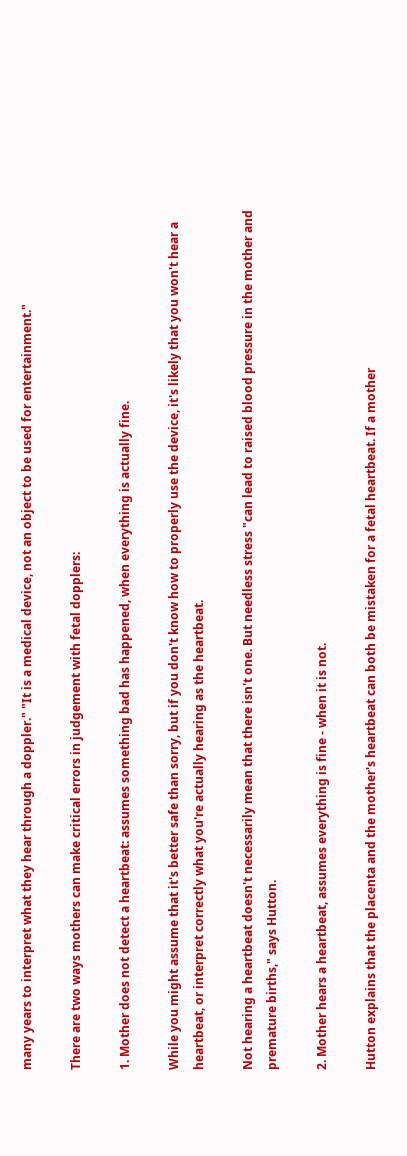many years to interpret what they hear through a doppler." "It is a medical device, not an object to be used for entertainment."

There are two ways mothers can make critical errors in judgement with fetal dopplers:

1. Mother does not detect a heartbeat: assumes something bad has happened, when everything is actually fine.

While you might assume that it's better safe than sorry, but if you don't know how to properly use the device, it's likely that you won't hear a heartbeat, or interpret correctly what you're actually hearing as the heartbeat.

Not hearing a heartbeat doesn't necessarily mean that there isn't one. But needless stress "can lead to raised blood pressure in the mother and premature births," says Hutton.

2. Mother hears a heartbeat, assumes everything is fine - when it is not.

Hutton explains that the placenta and the mother's heartbeat can both be mistaken for a fetal heartbeat. If a mother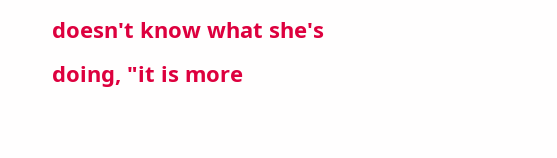doesn't know what she's doing, "it is more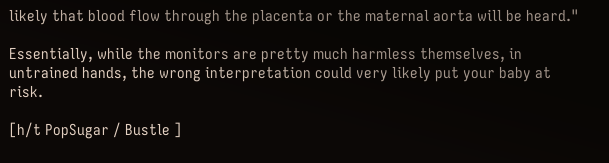likely that blood flow through the placenta or the maternal aorta will be heard."

Essentially, while the monitors are pretty much harmless themselves, in untrained hands, the wrong interpretation could very likely put your baby at risk.

[h/t PopSugar / Bustle ]